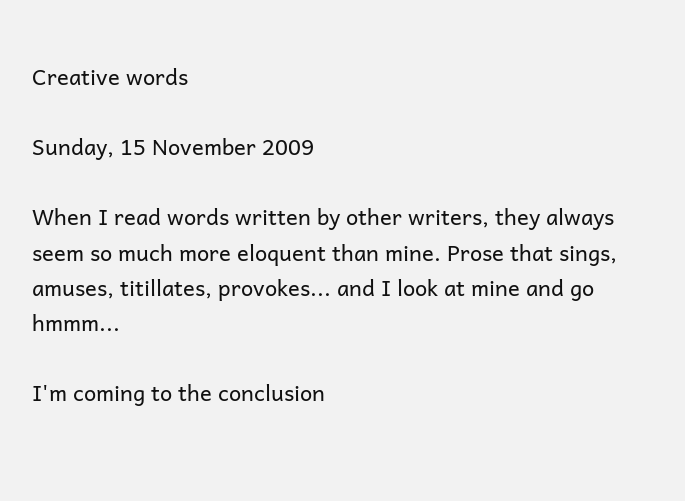Creative words

Sunday, 15 November 2009

When I read words written by other writers, they always seem so much more eloquent than mine. Prose that sings, amuses, titillates, provokes... and I look at mine and go hmmm...

I'm coming to the conclusion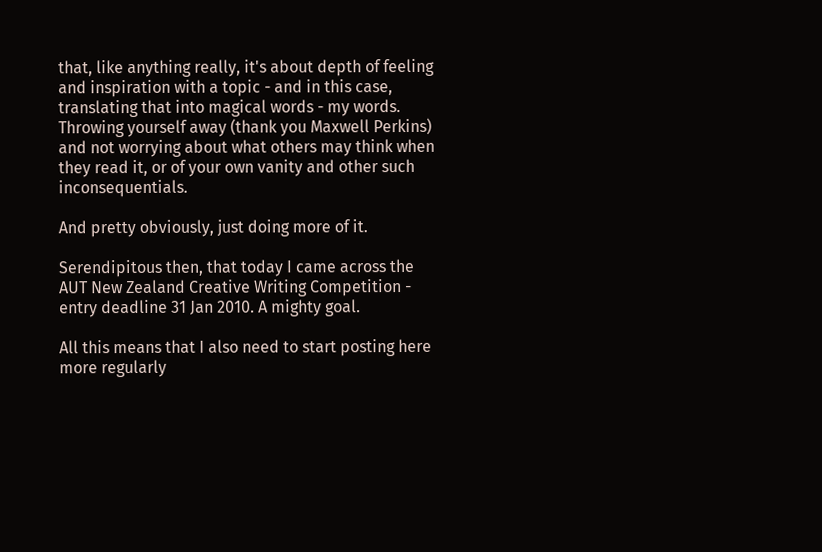that, like anything really, it's about depth of feeling and inspiration with a topic - and in this case, translating that into magical words - my words. Throwing yourself away (thank you Maxwell Perkins) and not worrying about what others may think when they read it, or of your own vanity and other such inconsequentials.

And pretty obviously, just doing more of it.

Serendipitous then, that today I came across the AUT New Zealand Creative Writing Competition - entry deadline 31 Jan 2010. A mighty goal.

All this means that I also need to start posting here more regularly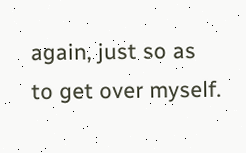again, just so as to get over myself.